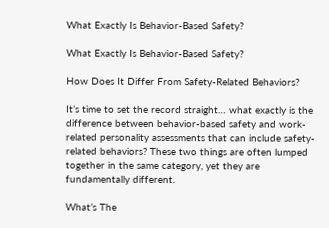What Exactly Is Behavior-Based Safety?

What Exactly Is Behavior-Based Safety?

How Does It Differ From Safety-Related Behaviors?

It’s time to set the record straight… what exactly is the difference between behavior-based safety and work-related personality assessments that can include safety-related behaviors? These two things are often lumped together in the same category, yet they are fundamentally different.

What’s The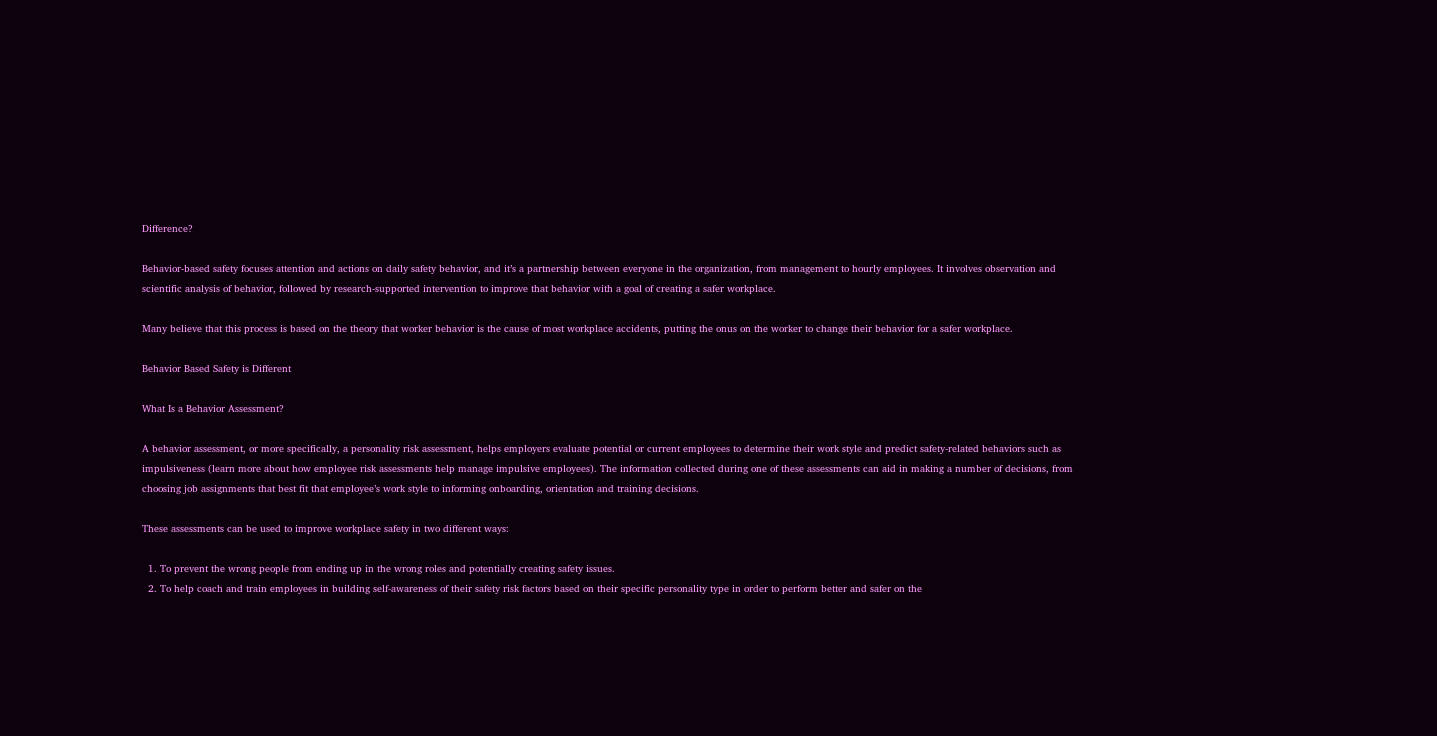Difference?

Behavior-based safety focuses attention and actions on daily safety behavior, and it’s a partnership between everyone in the organization, from management to hourly employees. It involves observation and scientific analysis of behavior, followed by research-supported intervention to improve that behavior with a goal of creating a safer workplace.

Many believe that this process is based on the theory that worker behavior is the cause of most workplace accidents, putting the onus on the worker to change their behavior for a safer workplace.

Behavior Based Safety is Different

What Is a Behavior Assessment?

A behavior assessment, or more specifically, a personality risk assessment, helps employers evaluate potential or current employees to determine their work style and predict safety-related behaviors such as impulsiveness (learn more about how employee risk assessments help manage impulsive employees). The information collected during one of these assessments can aid in making a number of decisions, from choosing job assignments that best fit that employee’s work style to informing onboarding, orientation and training decisions.

These assessments can be used to improve workplace safety in two different ways:

  1. To prevent the wrong people from ending up in the wrong roles and potentially creating safety issues.
  2. To help coach and train employees in building self-awareness of their safety risk factors based on their specific personality type in order to perform better and safer on the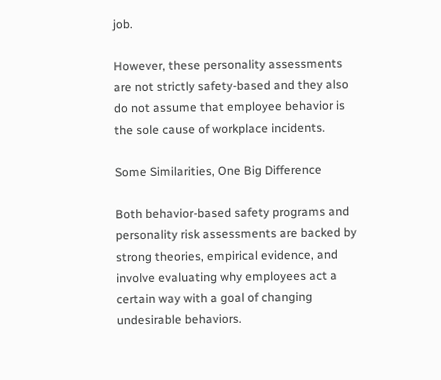job.

However, these personality assessments are not strictly safety-based and they also do not assume that employee behavior is the sole cause of workplace incidents.

Some Similarities, One Big Difference

Both behavior-based safety programs and personality risk assessments are backed by strong theories, empirical evidence, and involve evaluating why employees act a certain way with a goal of changing undesirable behaviors.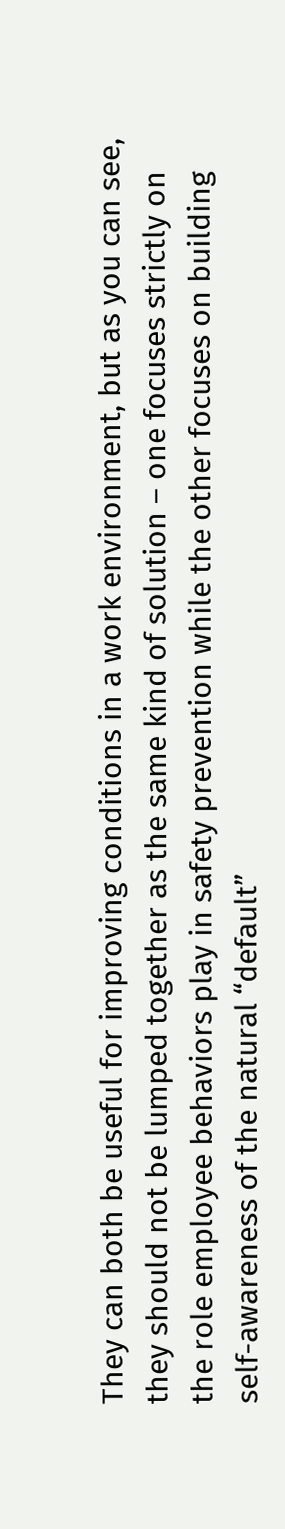They can both be useful for improving conditions in a work environment, but as you can see, they should not be lumped together as the same kind of solution – one focuses strictly on the role employee behaviors play in safety prevention while the other focuses on building self-awareness of the natural “default”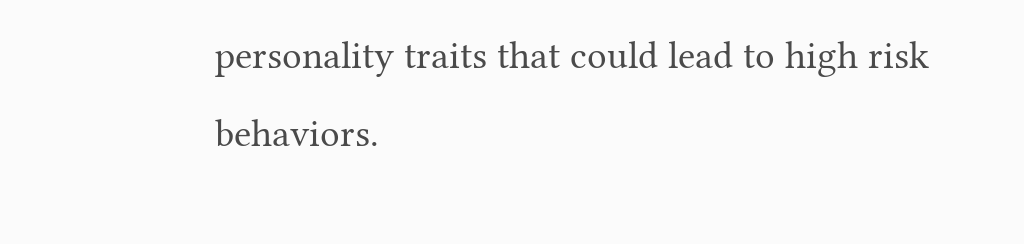personality traits that could lead to high risk behaviors.